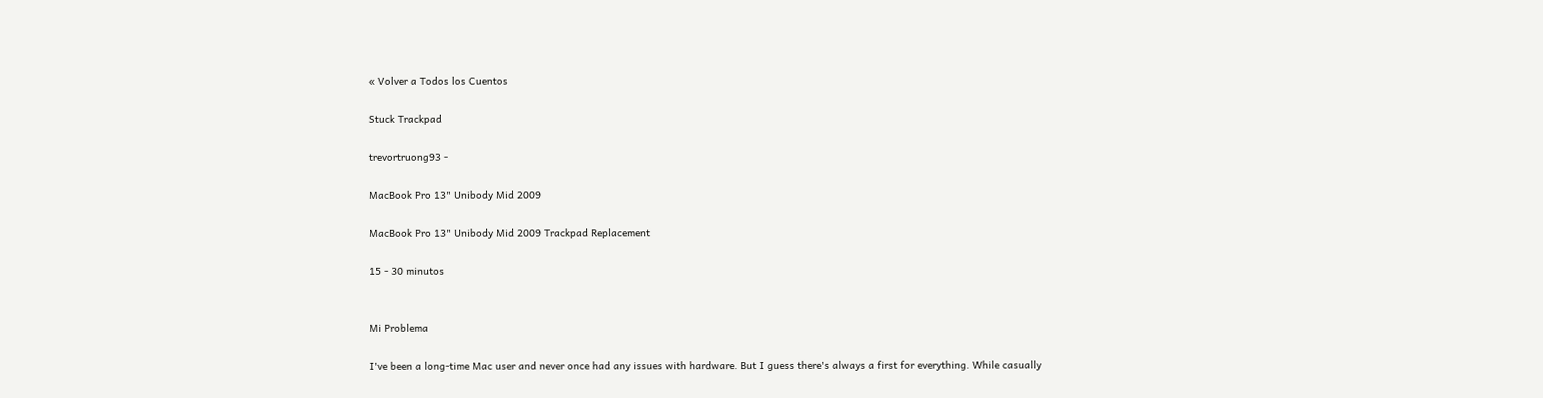« Volver a Todos los Cuentos

Stuck Trackpad

trevortruong93 -

MacBook Pro 13" Unibody Mid 2009

MacBook Pro 13" Unibody Mid 2009 Trackpad Replacement

15 - 30 minutos


Mi Problema

I've been a long-time Mac user and never once had any issues with hardware. But I guess there's always a first for everything. While casually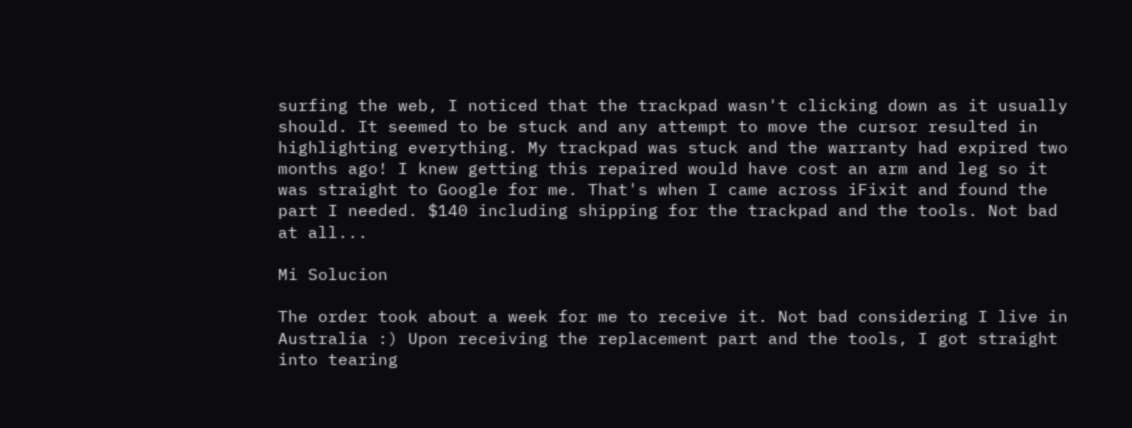surfing the web, I noticed that the trackpad wasn't clicking down as it usually should. It seemed to be stuck and any attempt to move the cursor resulted in highlighting everything. My trackpad was stuck and the warranty had expired two months ago! I knew getting this repaired would have cost an arm and leg so it was straight to Google for me. That's when I came across iFixit and found the part I needed. $140 including shipping for the trackpad and the tools. Not bad at all...

Mi Solucion

The order took about a week for me to receive it. Not bad considering I live in Australia :) Upon receiving the replacement part and the tools, I got straight into tearing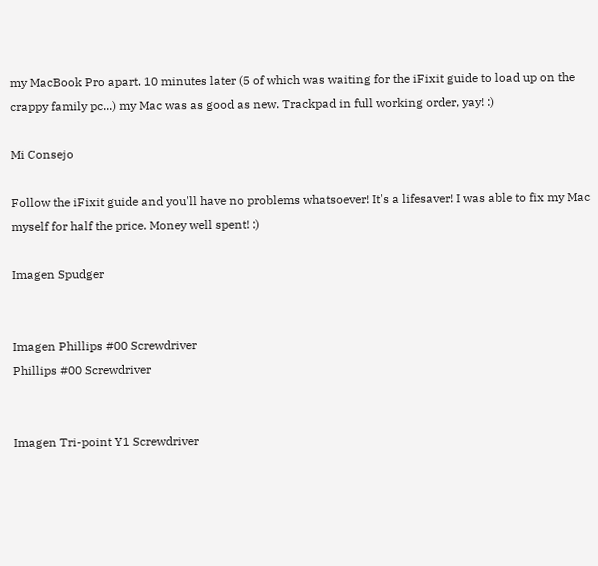my MacBook Pro apart. 10 minutes later (5 of which was waiting for the iFixit guide to load up on the crappy family pc...) my Mac was as good as new. Trackpad in full working order, yay! :)

Mi Consejo

Follow the iFixit guide and you'll have no problems whatsoever! It's a lifesaver! I was able to fix my Mac myself for half the price. Money well spent! :)

Imagen Spudger


Imagen Phillips #00 Screwdriver
Phillips #00 Screwdriver


Imagen Tri-point Y1 Screwdriver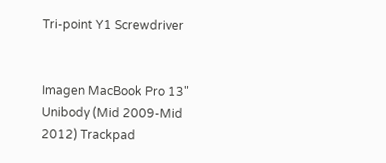Tri-point Y1 Screwdriver


Imagen MacBook Pro 13" Unibody (Mid 2009-Mid 2012) Trackpad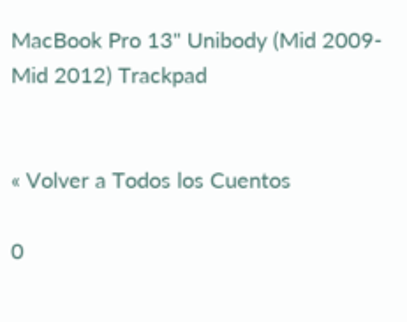MacBook Pro 13" Unibody (Mid 2009-Mid 2012) Trackpad


« Volver a Todos los Cuentos

0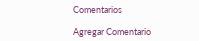Comentarios

Agregar Comentario